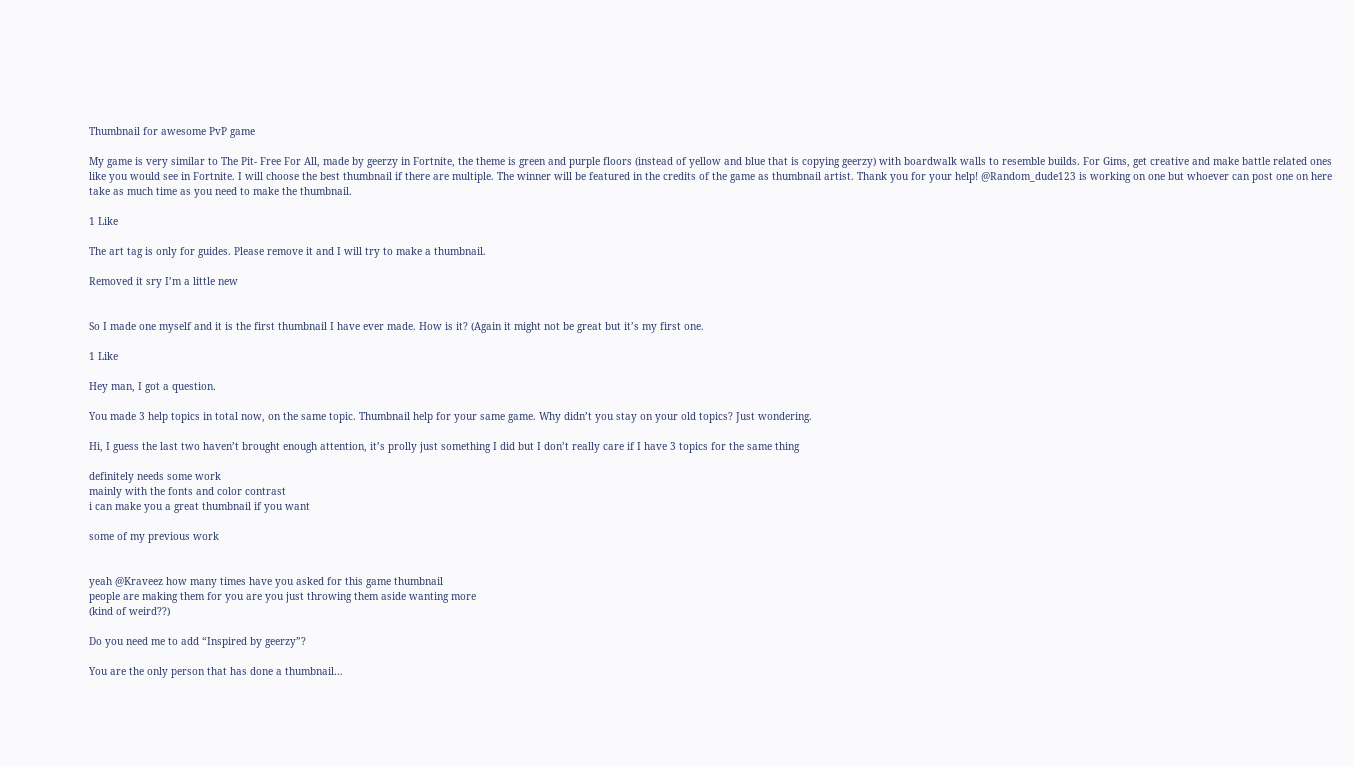Thumbnail for awesome PvP game

My game is very similar to The Pit- Free For All, made by geerzy in Fortnite, the theme is green and purple floors (instead of yellow and blue that is copying geerzy) with boardwalk walls to resemble builds. For Gims, get creative and make battle related ones like you would see in Fortnite. I will choose the best thumbnail if there are multiple. The winner will be featured in the credits of the game as thumbnail artist. Thank you for your help! @Random_dude123 is working on one but whoever can post one on here take as much time as you need to make the thumbnail.

1 Like

The art tag is only for guides. Please remove it and I will try to make a thumbnail.

Removed it sry I’m a little new


So I made one myself and it is the first thumbnail I have ever made. How is it? (Again it might not be great but it’s my first one.

1 Like

Hey man, I got a question.

You made 3 help topics in total now, on the same topic. Thumbnail help for your same game. Why didn’t you stay on your old topics? Just wondering.

Hi, I guess the last two haven’t brought enough attention, it’s prolly just something I did but I don’t really care if I have 3 topics for the same thing

definitely needs some work
mainly with the fonts and color contrast
i can make you a great thumbnail if you want

some of my previous work


yeah @Kraveez how many times have you asked for this game thumbnail
people are making them for you are you just throwing them aside wanting more
(kind of weird??)

Do you need me to add “Inspired by geerzy”?

You are the only person that has done a thumbnail…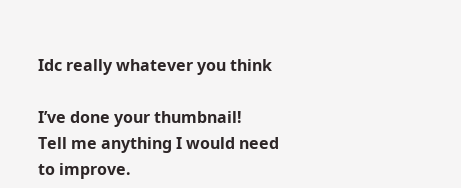Idc really whatever you think

I’ve done your thumbnail!
Tell me anything I would need to improve.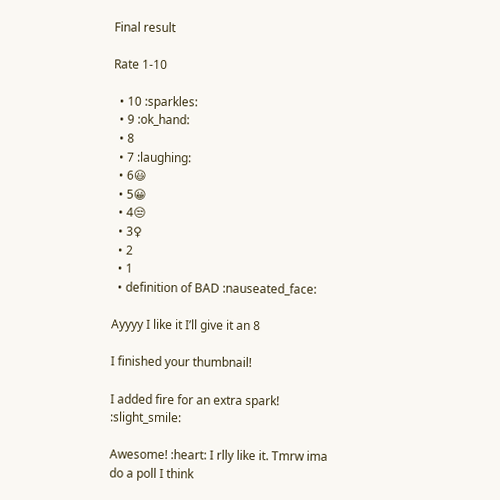Final result

Rate 1-10

  • 10 :sparkles:
  • 9 :ok_hand:
  • 8
  • 7 :laughing:
  • 6😃
  • 5😀
  • 4😒
  • 3♀
  • 2
  • 1
  • definition of BAD :nauseated_face:

Ayyyy I like it I’ll give it an 8

I finished your thumbnail!

I added fire for an extra spark! :slight_smile:

Awesome! :heart: I rlly like it. Tmrw ima do a poll I think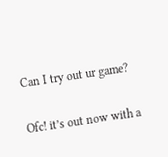Can I try out ur game?

Ofc! it’s out now with a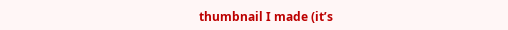thumbnail I made (it’s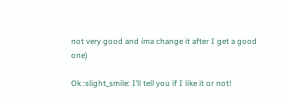not very good and ima change it after I get a good one)

Ok :slight_smile: I’ll tell you if I like it or not!